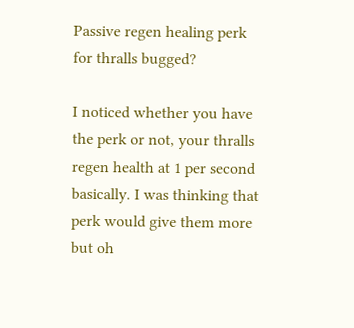Passive regen healing perk for thralls bugged?

I noticed whether you have the perk or not, your thralls regen health at 1 per second basically. I was thinking that perk would give them more but oh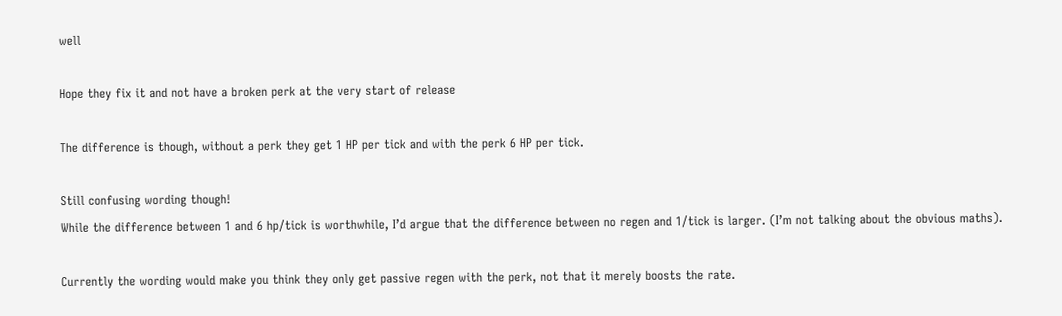well

Hope they fix it and not have a broken perk at the very start of release

The difference is though, without a perk they get 1 HP per tick and with the perk 6 HP per tick.

Still confusing wording though!
While the difference between 1 and 6 hp/tick is worthwhile, I’d argue that the difference between no regen and 1/tick is larger. (I’m not talking about the obvious maths).

Currently the wording would make you think they only get passive regen with the perk, not that it merely boosts the rate.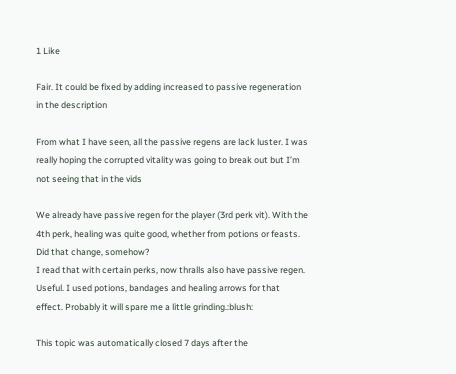1 Like

Fair. It could be fixed by adding increased to passive regeneration in the description

From what I have seen, all the passive regens are lack luster. I was really hoping the corrupted vitality was going to break out but I’m not seeing that in the vids

We already have passive regen for the player (3rd perk vit). With the 4th perk, healing was quite good, whether from potions or feasts.
Did that change, somehow?
I read that with certain perks, now thralls also have passive regen. Useful. I used potions, bandages and healing arrows for that effect. Probably it will spare me a little grinding.:blush:

This topic was automatically closed 7 days after the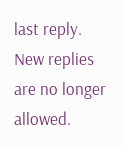last reply. New replies are no longer allowed.